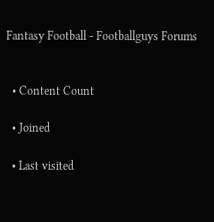Fantasy Football - Footballguys Forums


  • Content Count

  • Joined

  • Last visited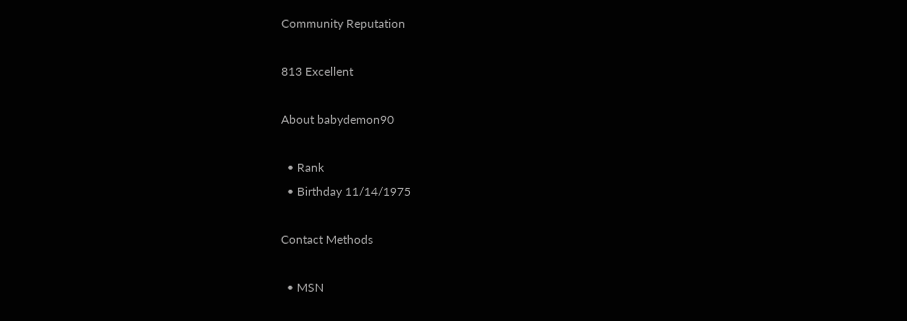Community Reputation

813 Excellent

About babydemon90

  • Rank
  • Birthday 11/14/1975

Contact Methods

  • MSN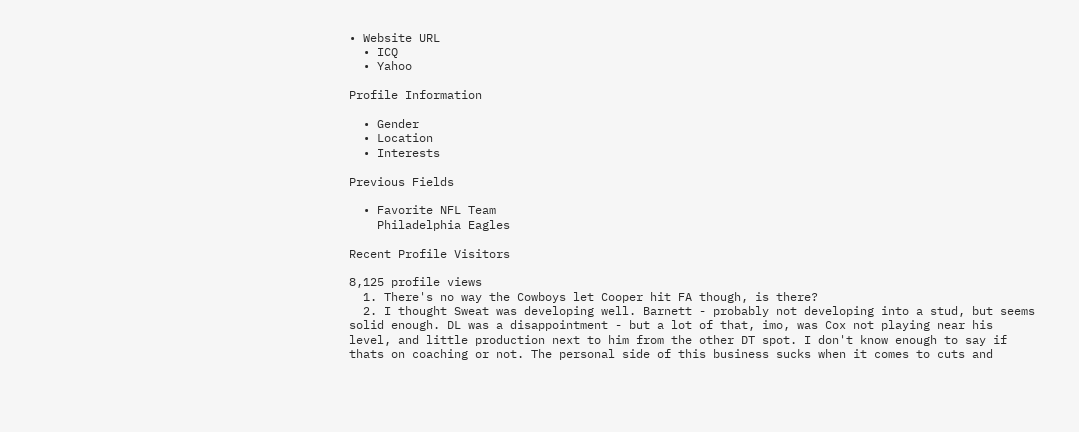• Website URL
  • ICQ
  • Yahoo

Profile Information

  • Gender
  • Location
  • Interests

Previous Fields

  • Favorite NFL Team
    Philadelphia Eagles

Recent Profile Visitors

8,125 profile views
  1. There's no way the Cowboys let Cooper hit FA though, is there?
  2. I thought Sweat was developing well. Barnett - probably not developing into a stud, but seems solid enough. DL was a disappointment - but a lot of that, imo, was Cox not playing near his level, and little production next to him from the other DT spot. I don't know enough to say if thats on coaching or not. The personal side of this business sucks when it comes to cuts and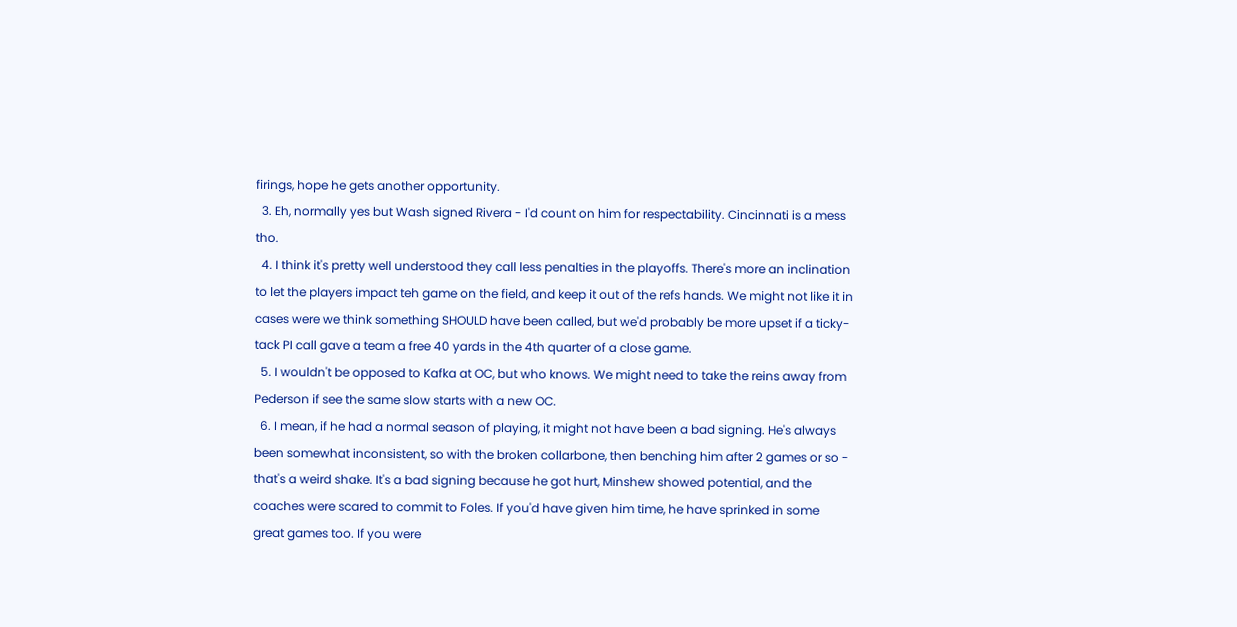firings, hope he gets another opportunity.
  3. Eh, normally yes but Wash signed Rivera - I'd count on him for respectability. Cincinnati is a mess tho.
  4. I think it's pretty well understood they call less penalties in the playoffs. There's more an inclination to let the players impact teh game on the field, and keep it out of the refs hands. We might not like it in cases were we think something SHOULD have been called, but we'd probably be more upset if a ticky-tack PI call gave a team a free 40 yards in the 4th quarter of a close game.
  5. I wouldn't be opposed to Kafka at OC, but who knows. We might need to take the reins away from Pederson if see the same slow starts with a new OC.
  6. I mean, if he had a normal season of playing, it might not have been a bad signing. He's always been somewhat inconsistent, so with the broken collarbone, then benching him after 2 games or so - that's a weird shake. It's a bad signing because he got hurt, Minshew showed potential, and the coaches were scared to commit to Foles. If you'd have given him time, he have sprinked in some great games too. If you were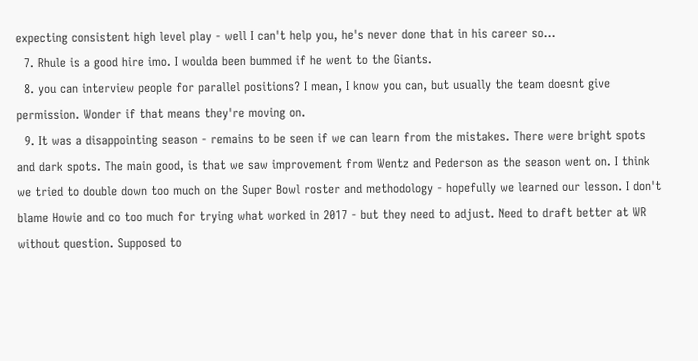expecting consistent high level play - well I can't help you, he's never done that in his career so...
  7. Rhule is a good hire imo. I woulda been bummed if he went to the Giants.
  8. you can interview people for parallel positions? I mean, I know you can, but usually the team doesnt give permission. Wonder if that means they're moving on.
  9. It was a disappointing season - remains to be seen if we can learn from the mistakes. There were bright spots and dark spots. The main good, is that we saw improvement from Wentz and Pederson as the season went on. I think we tried to double down too much on the Super Bowl roster and methodology - hopefully we learned our lesson. I don't blame Howie and co too much for trying what worked in 2017 - but they need to adjust. Need to draft better at WR without question. Supposed to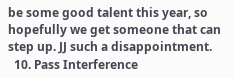be some good talent this year, so hopefully we get someone that can step up. JJ such a disappointment.
  10. Pass Interference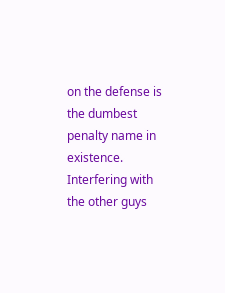on the defense is the dumbest penalty name in existence. Interfering with the other guys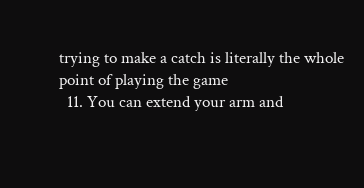trying to make a catch is literally the whole point of playing the game
  11. You can extend your arm and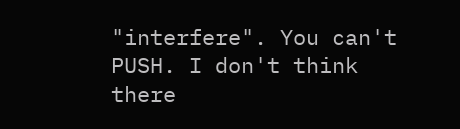"interfere". You can't PUSH. I don't think there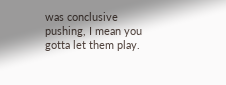was conclusive pushing, I mean you gotta let them play.